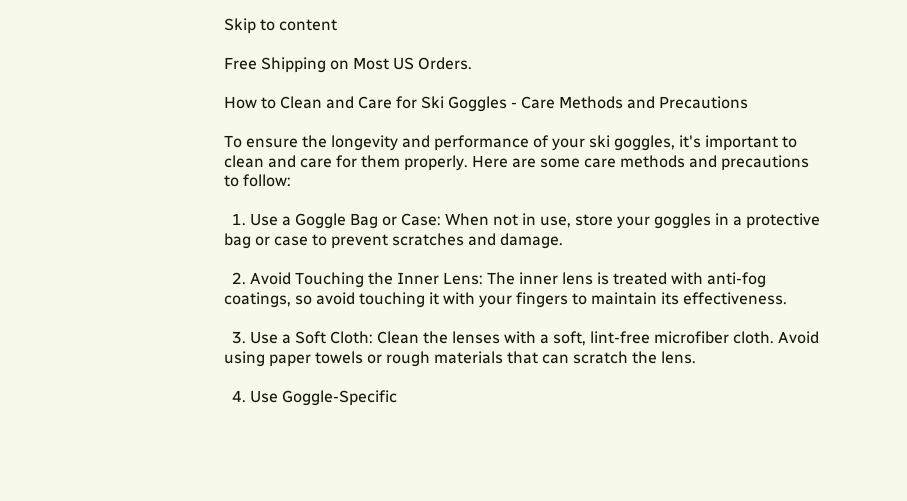Skip to content

Free Shipping on Most US Orders.

How to Clean and Care for Ski Goggles - Care Methods and Precautions

To ensure the longevity and performance of your ski goggles, it's important to clean and care for them properly. Here are some care methods and precautions to follow:

  1. Use a Goggle Bag or Case: When not in use, store your goggles in a protective bag or case to prevent scratches and damage.

  2. Avoid Touching the Inner Lens: The inner lens is treated with anti-fog coatings, so avoid touching it with your fingers to maintain its effectiveness.

  3. Use a Soft Cloth: Clean the lenses with a soft, lint-free microfiber cloth. Avoid using paper towels or rough materials that can scratch the lens.

  4. Use Goggle-Specific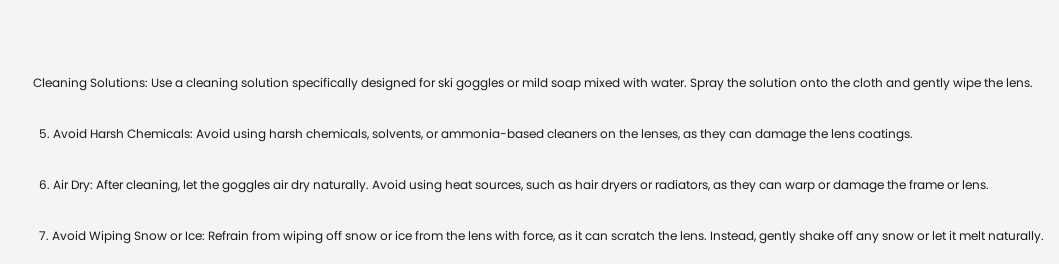Cleaning Solutions: Use a cleaning solution specifically designed for ski goggles or mild soap mixed with water. Spray the solution onto the cloth and gently wipe the lens.

  5. Avoid Harsh Chemicals: Avoid using harsh chemicals, solvents, or ammonia-based cleaners on the lenses, as they can damage the lens coatings.

  6. Air Dry: After cleaning, let the goggles air dry naturally. Avoid using heat sources, such as hair dryers or radiators, as they can warp or damage the frame or lens.

  7. Avoid Wiping Snow or Ice: Refrain from wiping off snow or ice from the lens with force, as it can scratch the lens. Instead, gently shake off any snow or let it melt naturally.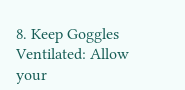8. Keep Goggles Ventilated: Allow your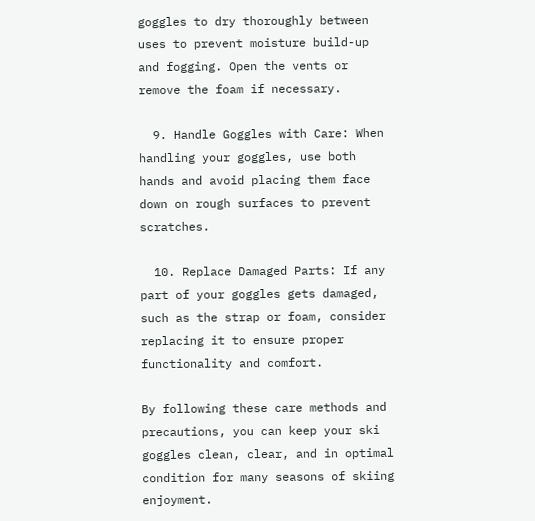goggles to dry thoroughly between uses to prevent moisture build-up and fogging. Open the vents or remove the foam if necessary.

  9. Handle Goggles with Care: When handling your goggles, use both hands and avoid placing them face down on rough surfaces to prevent scratches.

  10. Replace Damaged Parts: If any part of your goggles gets damaged, such as the strap or foam, consider replacing it to ensure proper functionality and comfort.

By following these care methods and precautions, you can keep your ski goggles clean, clear, and in optimal condition for many seasons of skiing enjoyment.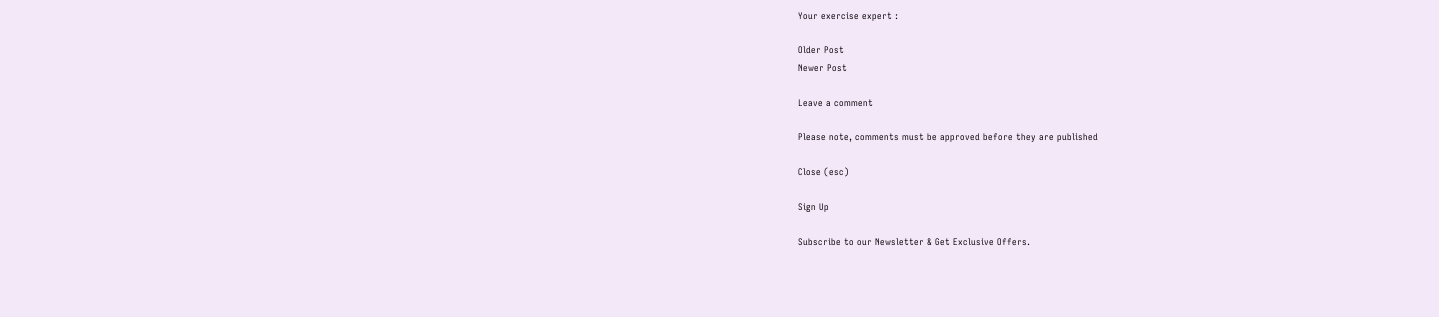Your exercise expert :

Older Post
Newer Post

Leave a comment

Please note, comments must be approved before they are published

Close (esc)

Sign Up

Subscribe to our Newsletter & Get Exclusive Offers.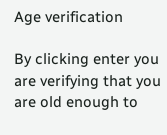Age verification

By clicking enter you are verifying that you are old enough to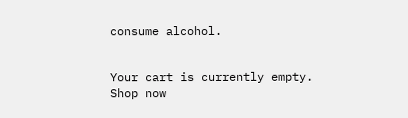consume alcohol.


Your cart is currently empty.
Shop now